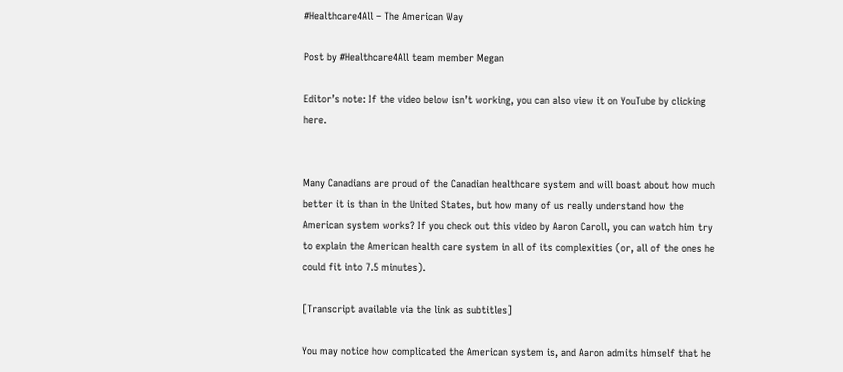#Healthcare4All – The American Way

Post by #Healthcare4All team member Megan

Editor’s note: If the video below isn’t working, you can also view it on YouTube by clicking here.


Many Canadians are proud of the Canadian healthcare system and will boast about how much better it is than in the United States, but how many of us really understand how the American system works? If you check out this video by Aaron Caroll, you can watch him try to explain the American health care system in all of its complexities (or, all of the ones he could fit into 7.5 minutes).

[Transcript available via the link as subtitles]

You may notice how complicated the American system is, and Aaron admits himself that he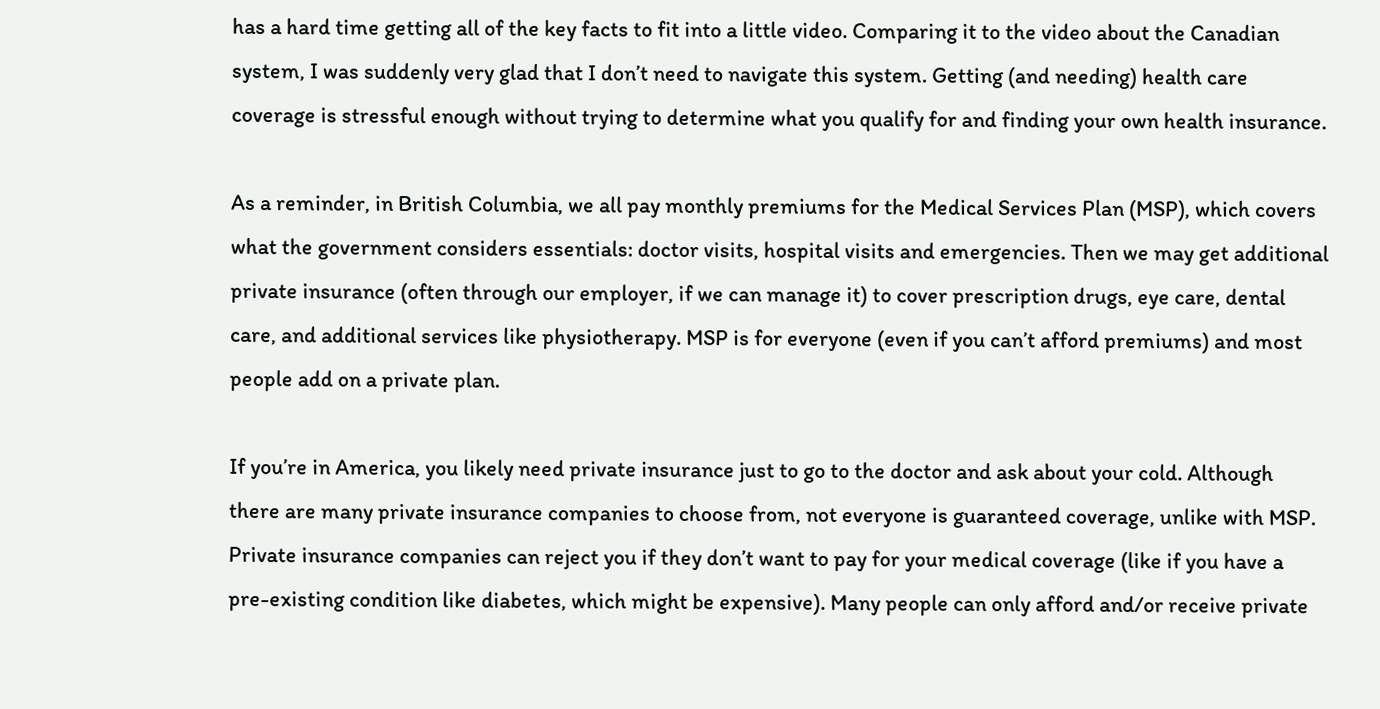has a hard time getting all of the key facts to fit into a little video. Comparing it to the video about the Canadian system, I was suddenly very glad that I don’t need to navigate this system. Getting (and needing) health care coverage is stressful enough without trying to determine what you qualify for and finding your own health insurance.

As a reminder, in British Columbia, we all pay monthly premiums for the Medical Services Plan (MSP), which covers what the government considers essentials: doctor visits, hospital visits and emergencies. Then we may get additional private insurance (often through our employer, if we can manage it) to cover prescription drugs, eye care, dental care, and additional services like physiotherapy. MSP is for everyone (even if you can’t afford premiums) and most people add on a private plan.

If you’re in America, you likely need private insurance just to go to the doctor and ask about your cold. Although there are many private insurance companies to choose from, not everyone is guaranteed coverage, unlike with MSP. Private insurance companies can reject you if they don’t want to pay for your medical coverage (like if you have a pre-existing condition like diabetes, which might be expensive). Many people can only afford and/or receive private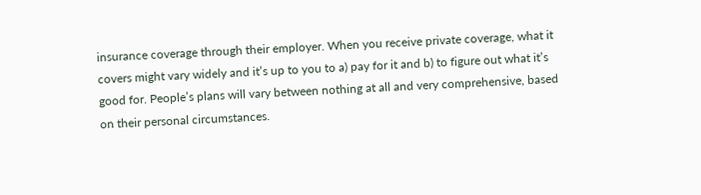insurance coverage through their employer. When you receive private coverage, what it covers might vary widely and it’s up to you to a) pay for it and b) to figure out what it’s good for. People’s plans will vary between nothing at all and very comprehensive, based on their personal circumstances.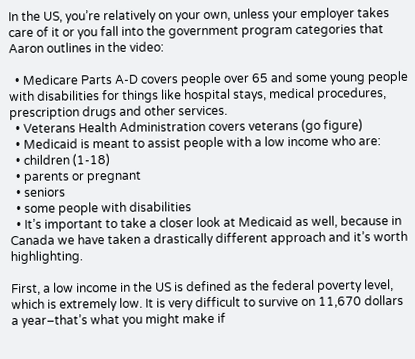In the US, you’re relatively on your own, unless your employer takes care of it or you fall into the government program categories that Aaron outlines in the video:

  • Medicare Parts A-D covers people over 65 and some young people with disabilities for things like hospital stays, medical procedures, prescription drugs and other services.
  • Veterans Health Administration covers veterans (go figure)
  • Medicaid is meant to assist people with a low income who are:
  • children (1-18)
  • parents or pregnant
  • seniors
  • some people with disabilities
  • It’s important to take a closer look at Medicaid as well, because in Canada we have taken a drastically different approach and it’s worth highlighting.

First, a low income in the US is defined as the federal poverty level, which is extremely low. It is very difficult to survive on 11,670 dollars a year–that’s what you might make if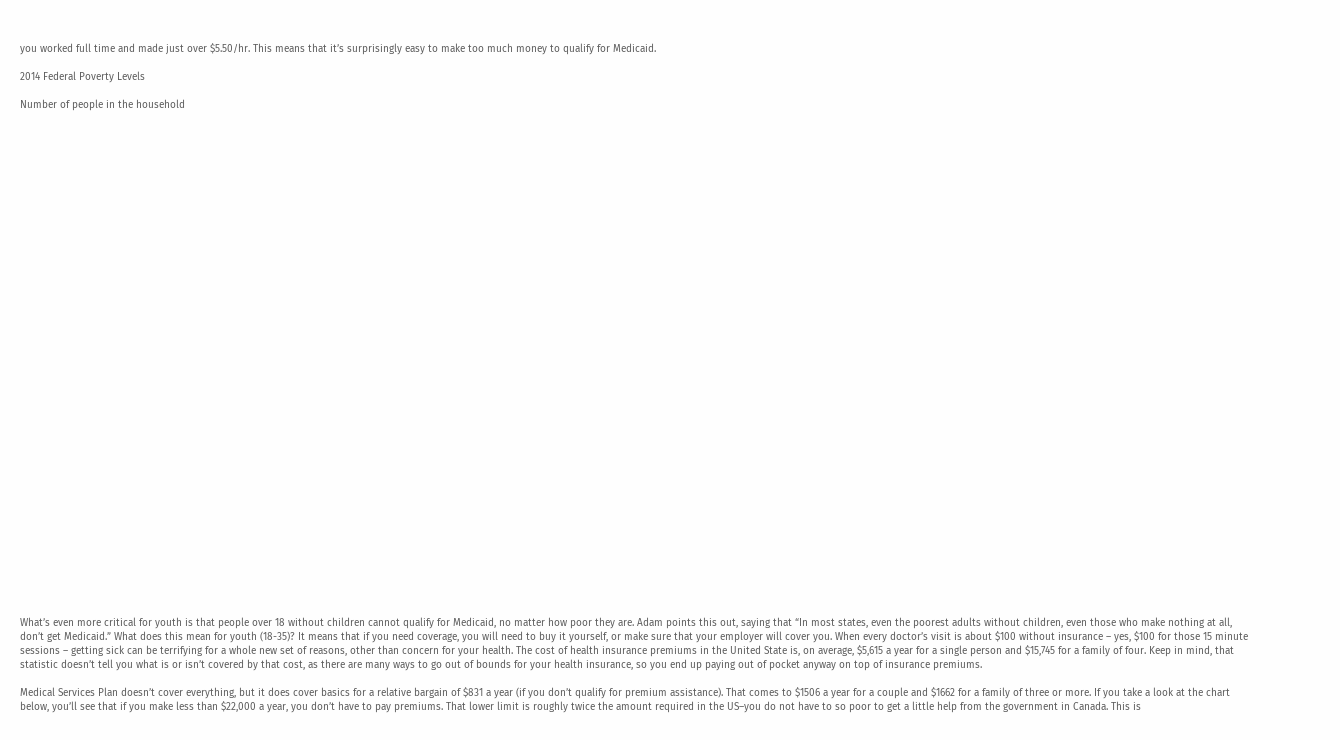you worked full time and made just over $5.50/hr. This means that it’s surprisingly easy to make too much money to qualify for Medicaid.

2014 Federal Poverty Levels

Number of people in the household




































What’s even more critical for youth is that people over 18 without children cannot qualify for Medicaid, no matter how poor they are. Adam points this out, saying that “In most states, even the poorest adults without children, even those who make nothing at all, don’t get Medicaid.” What does this mean for youth (18-35)? It means that if you need coverage, you will need to buy it yourself, or make sure that your employer will cover you. When every doctor’s visit is about $100 without insurance – yes, $100 for those 15 minute sessions – getting sick can be terrifying for a whole new set of reasons, other than concern for your health. The cost of health insurance premiums in the United State is, on average, $5,615 a year for a single person and $15,745 for a family of four. Keep in mind, that statistic doesn’t tell you what is or isn’t covered by that cost, as there are many ways to go out of bounds for your health insurance, so you end up paying out of pocket anyway on top of insurance premiums.

Medical Services Plan doesn’t cover everything, but it does cover basics for a relative bargain of $831 a year (if you don’t qualify for premium assistance). That comes to $1506 a year for a couple and $1662 for a family of three or more. If you take a look at the chart below, you’ll see that if you make less than $22,000 a year, you don’t have to pay premiums. That lower limit is roughly twice the amount required in the US–you do not have to so poor to get a little help from the government in Canada. This is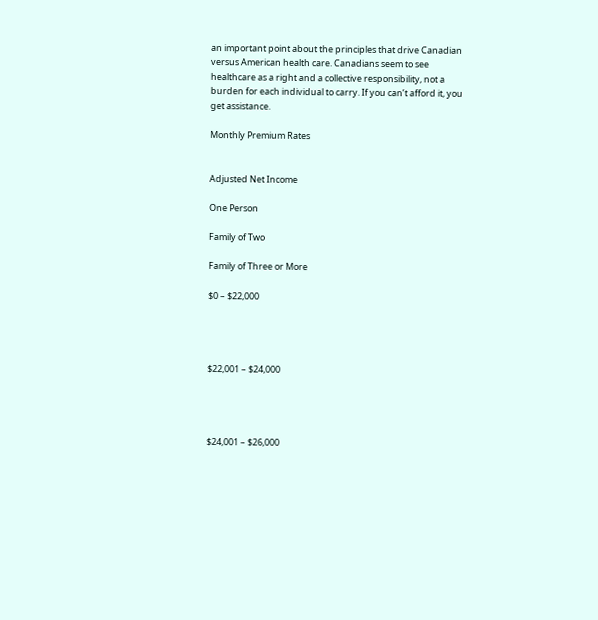an important point about the principles that drive Canadian versus American health care. Canadians seem to see healthcare as a right and a collective responsibility, not a burden for each individual to carry. If you can’t afford it, you get assistance.

Monthly Premium Rates


Adjusted Net Income

One Person

Family of Two

Family of Three or More

$0 – $22,000




$22,001 – $24,000




$24,001 – $26,000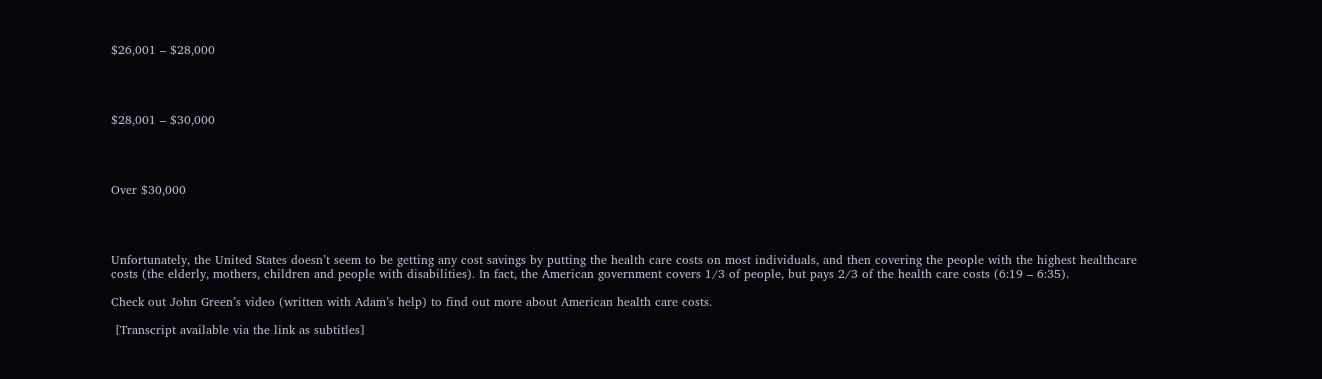$26,001 – $28,000




$28,001 – $30,000




Over $30,000




Unfortunately, the United States doesn’t seem to be getting any cost savings by putting the health care costs on most individuals, and then covering the people with the highest healthcare costs (the elderly, mothers, children and people with disabilities). In fact, the American government covers 1/3 of people, but pays 2/3 of the health care costs (6:19 – 6:35).

Check out John Green’s video (written with Adam’s help) to find out more about American health care costs.

 [Transcript available via the link as subtitles]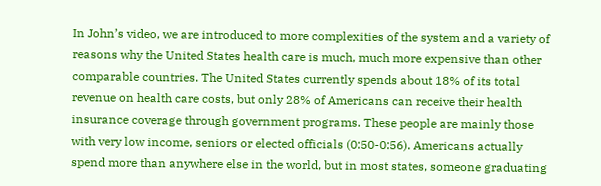In John’s video, we are introduced to more complexities of the system and a variety of reasons why the United States health care is much, much more expensive than other comparable countries. The United States currently spends about 18% of its total revenue on health care costs, but only 28% of Americans can receive their health insurance coverage through government programs. These people are mainly those with very low income, seniors or elected officials (0:50-0:56). Americans actually spend more than anywhere else in the world, but in most states, someone graduating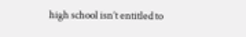high school isn’t entitled to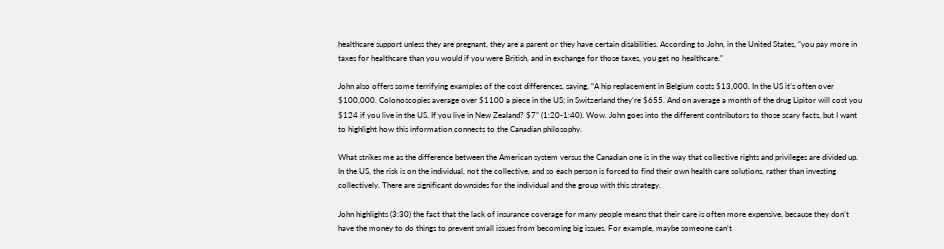healthcare support unless they are pregnant, they are a parent or they have certain disabilities. According to John, in the United States, “you pay more in taxes for healthcare than you would if you were British, and in exchange for those taxes, you get no healthcare.”

John also offers some terrifying examples of the cost differences, saying, “A hip replacement in Belgium costs $13,000. In the US it’s often over $100,000. Colonoscopies average over $1100 a piece in the US; in Switzerland they’re $655. And on average a month of the drug Lipitor will cost you $124 if you live in the US. If you live in New Zealand? $7” (1:20-1:40). Wow. John goes into the different contributors to those scary facts, but I want to highlight how this information connects to the Canadian philosophy.

What strikes me as the difference between the American system versus the Canadian one is in the way that collective rights and privileges are divided up. In the US, the risk is on the individual, not the collective, and so each person is forced to find their own health care solutions, rather than investing collectively. There are significant downsides for the individual and the group with this strategy.

John highlights (3:30) the fact that the lack of insurance coverage for many people means that their care is often more expensive, because they don’t have the money to do things to prevent small issues from becoming big issues. For example, maybe someone can’t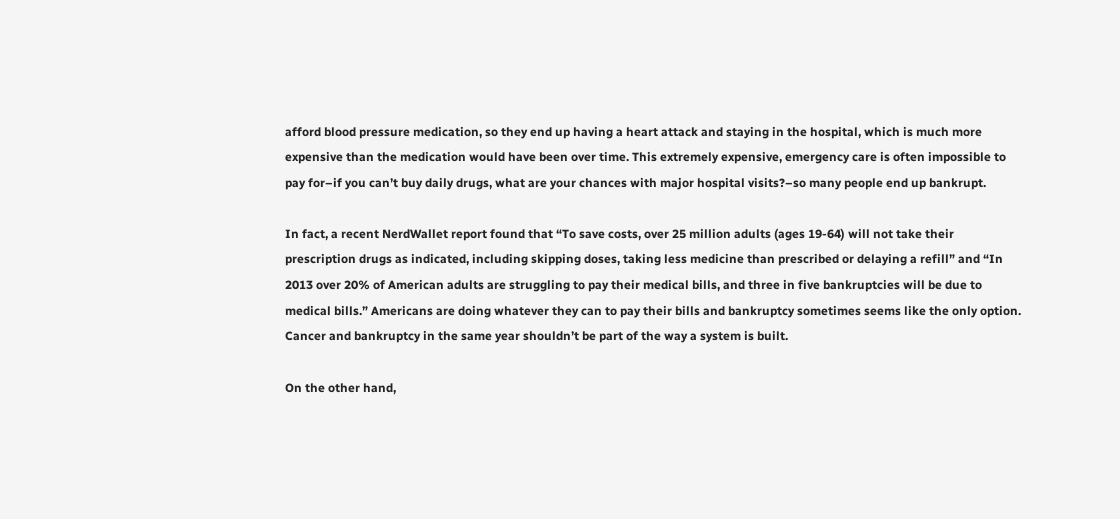afford blood pressure medication, so they end up having a heart attack and staying in the hospital, which is much more expensive than the medication would have been over time. This extremely expensive, emergency care is often impossible to pay for–if you can’t buy daily drugs, what are your chances with major hospital visits?–so many people end up bankrupt.

In fact, a recent NerdWallet report found that “To save costs, over 25 million adults (ages 19-64) will not take their prescription drugs as indicated, including skipping doses, taking less medicine than prescribed or delaying a refill” and “In 2013 over 20% of American adults are struggling to pay their medical bills, and three in five bankruptcies will be due to medical bills.” Americans are doing whatever they can to pay their bills and bankruptcy sometimes seems like the only option. Cancer and bankruptcy in the same year shouldn’t be part of the way a system is built.

On the other hand,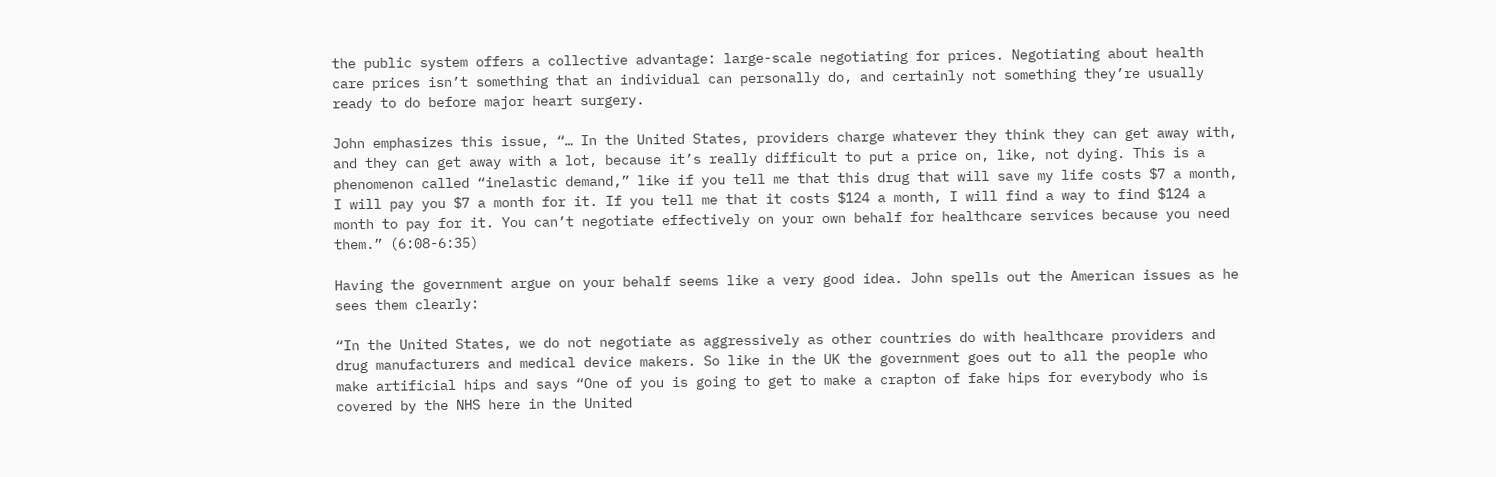the public system offers a collective advantage: large-scale negotiating for prices. Negotiating about health care prices isn’t something that an individual can personally do, and certainly not something they’re usually ready to do before major heart surgery.

John emphasizes this issue, “… In the United States, providers charge whatever they think they can get away with, and they can get away with a lot, because it’s really difficult to put a price on, like, not dying. This is a phenomenon called “inelastic demand,” like if you tell me that this drug that will save my life costs $7 a month, I will pay you $7 a month for it. If you tell me that it costs $124 a month, I will find a way to find $124 a month to pay for it. You can’t negotiate effectively on your own behalf for healthcare services because you need them.” (6:08-6:35)

Having the government argue on your behalf seems like a very good idea. John spells out the American issues as he sees them clearly:

“In the United States, we do not negotiate as aggressively as other countries do with healthcare providers and drug manufacturers and medical device makers. So like in the UK the government goes out to all the people who make artificial hips and says “One of you is going to get to make a crapton of fake hips for everybody who is covered by the NHS here in the United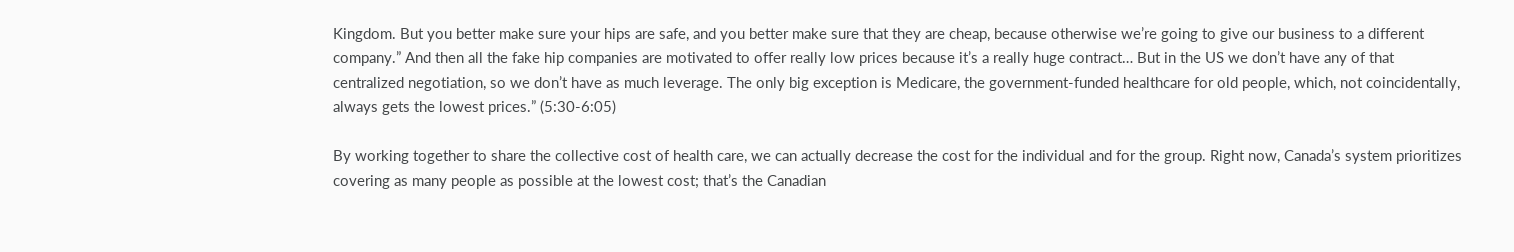Kingdom. But you better make sure your hips are safe, and you better make sure that they are cheap, because otherwise we’re going to give our business to a different company.” And then all the fake hip companies are motivated to offer really low prices because it’s a really huge contract… But in the US we don’t have any of that centralized negotiation, so we don’t have as much leverage. The only big exception is Medicare, the government-funded healthcare for old people, which, not coincidentally, always gets the lowest prices.” (5:30-6:05)

By working together to share the collective cost of health care, we can actually decrease the cost for the individual and for the group. Right now, Canada’s system prioritizes covering as many people as possible at the lowest cost; that’s the Canadian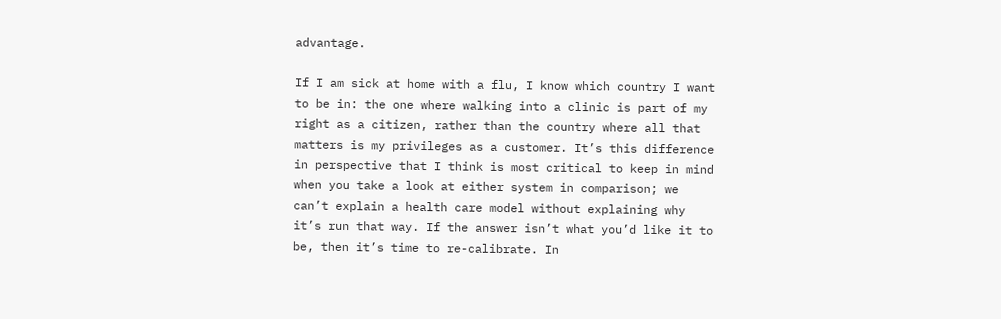advantage.

If I am sick at home with a flu, I know which country I want to be in: the one where walking into a clinic is part of my right as a citizen, rather than the country where all that matters is my privileges as a customer. It’s this difference in perspective that I think is most critical to keep in mind when you take a look at either system in comparison; we can’t explain a health care model without explaining why it’s run that way. If the answer isn’t what you’d like it to be, then it’s time to re-calibrate. In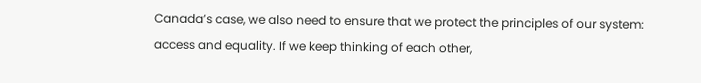Canada’s case, we also need to ensure that we protect the principles of our system: access and equality. If we keep thinking of each other,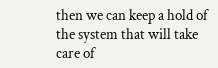then we can keep a hold of the system that will take care of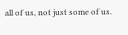all of us, not just some of us.